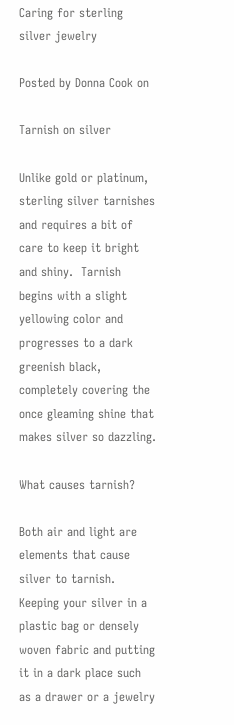Caring for sterling silver jewelry

Posted by Donna Cook on

Tarnish on silver

Unlike gold or platinum, sterling silver tarnishes and requires a bit of care to keep it bright and shiny.  Tarnish begins with a slight yellowing color and progresses to a dark greenish black, completely covering the once gleaming shine that makes silver so dazzling.

What causes tarnish?

Both air and light are elements that cause silver to tarnish.  Keeping your silver in a plastic bag or densely woven fabric and putting it in a dark place such as a drawer or a jewelry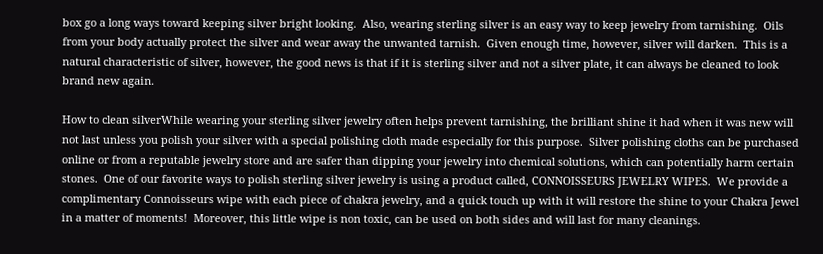box go a long ways toward keeping silver bright looking.  Also, wearing sterling silver is an easy way to keep jewelry from tarnishing.  Oils from your body actually protect the silver and wear away the unwanted tarnish.  Given enough time, however, silver will darken.  This is a natural characteristic of silver, however, the good news is that if it is sterling silver and not a silver plate, it can always be cleaned to look brand new again.

How to clean silverWhile wearing your sterling silver jewelry often helps prevent tarnishing, the brilliant shine it had when it was new will not last unless you polish your silver with a special polishing cloth made especially for this purpose.  Silver polishing cloths can be purchased online or from a reputable jewelry store and are safer than dipping your jewelry into chemical solutions, which can potentially harm certain stones.  One of our favorite ways to polish sterling silver jewelry is using a product called, CONNOISSEURS JEWELRY WIPES.  We provide a complimentary Connoisseurs wipe with each piece of chakra jewelry, and a quick touch up with it will restore the shine to your Chakra Jewel in a matter of moments!  Moreover, this little wipe is non toxic, can be used on both sides and will last for many cleanings.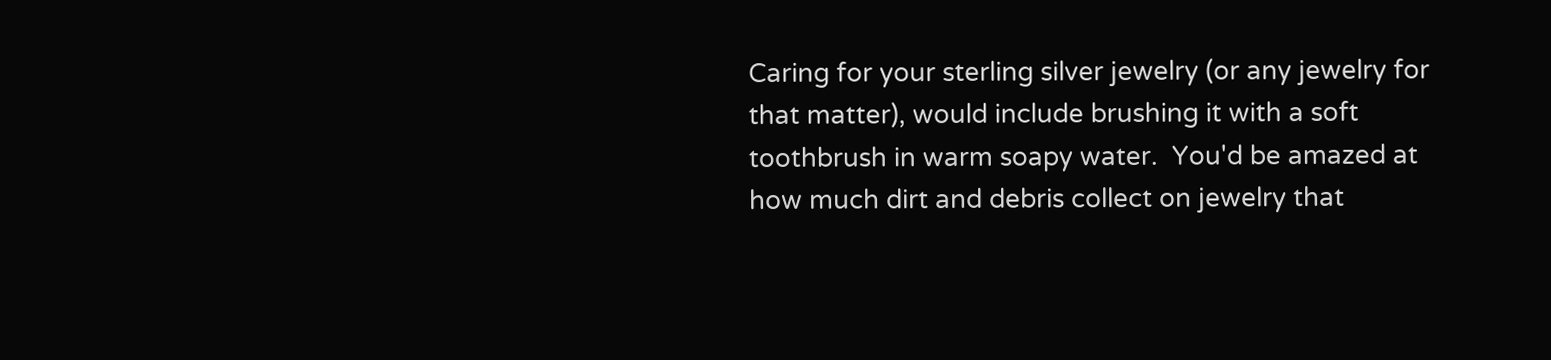Caring for your sterling silver jewelry (or any jewelry for that matter), would include brushing it with a soft toothbrush in warm soapy water.  You'd be amazed at how much dirt and debris collect on jewelry that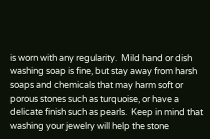is worn with any regularity.  Mild hand or dish washing soap is fine, but stay away from harsh soaps and chemicals that may harm soft or porous stones such as turquoise, or have a delicate finish such as pearls.  Keep in mind that washing your jewelry will help the stone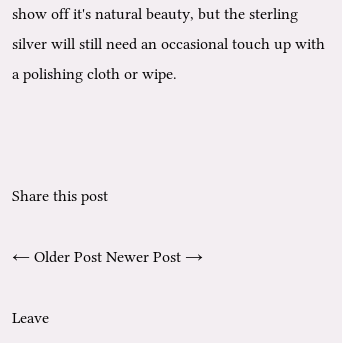show off it's natural beauty, but the sterling silver will still need an occasional touch up with a polishing cloth or wipe.



Share this post

← Older Post Newer Post →

Leave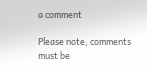a comment

Please note, comments must be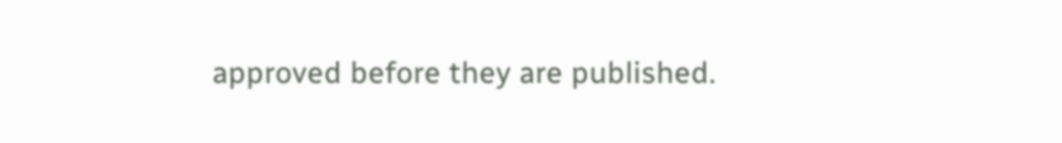approved before they are published.